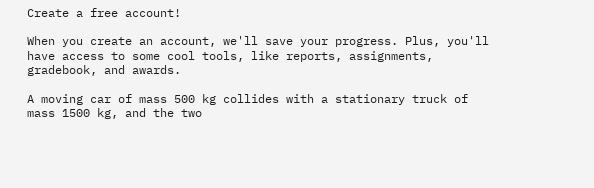Create a free account!

When you create an account, we'll save your progress. Plus, you'll have access to some cool tools, like reports, assignments, gradebook, and awards.

A moving car of mass 500 kg collides with a stationary truck of mass 1500 kg, and the two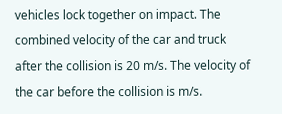vehicles lock together on impact. The combined velocity of the car and truck after the collision is 20 m/s. The velocity of the car before the collision is m/s.